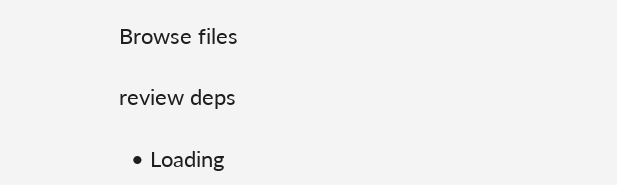Browse files

review deps

  • Loading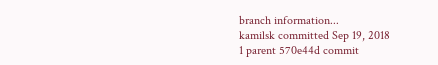branch information...
kamilsk committed Sep 19, 2018
1 parent 570e44d commit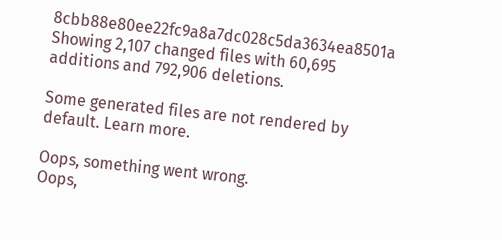8cbb88e80ee22fc9a8a7dc028c5da3634ea8501a
Showing 2,107 changed files with 60,695 additions and 792,906 deletions.

Some generated files are not rendered by default. Learn more.

Oops, something went wrong.
Oops,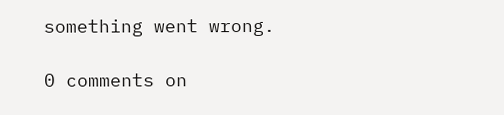something went wrong.

0 comments on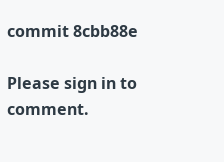commit 8cbb88e

Please sign in to comment.